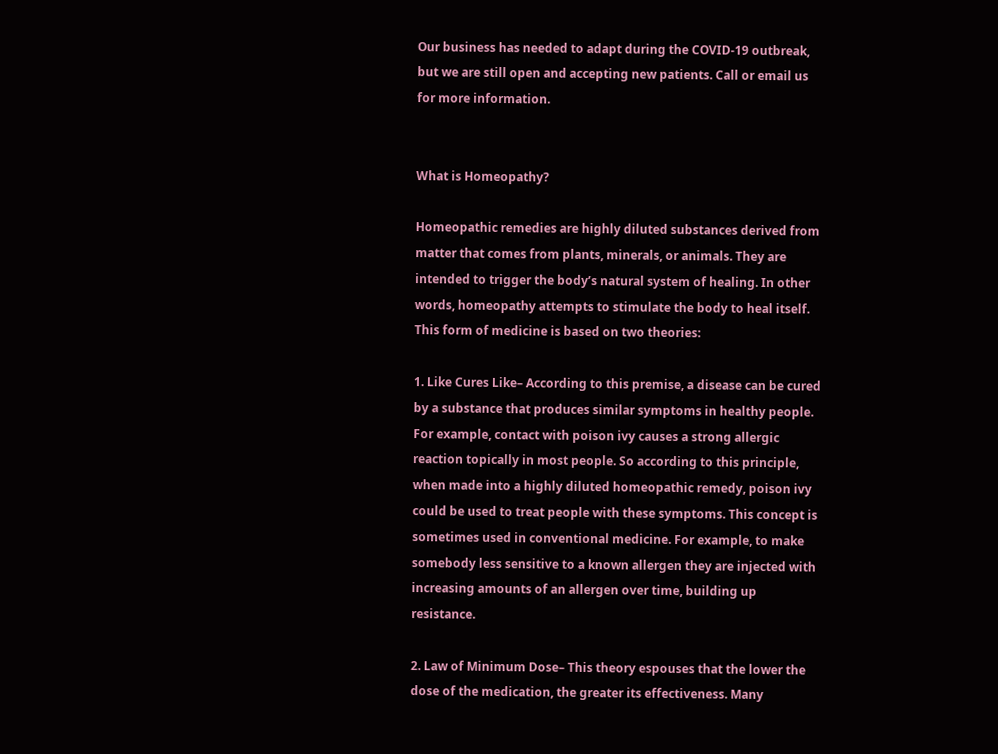Our business has needed to adapt during the COVID-19 outbreak, but we are still open and accepting new patients. Call or email us for more information.


What is Homeopathy?

Homeopathic remedies are highly diluted substances derived from matter that comes from plants, minerals, or animals. They are intended to trigger the body’s natural system of healing. In other words, homeopathy attempts to stimulate the body to heal itself. This form of medicine is based on two theories:

1. Like Cures Like– According to this premise, a disease can be cured by a substance that produces similar symptoms in healthy people. For example, contact with poison ivy causes a strong allergic reaction topically in most people. So according to this principle, when made into a highly diluted homeopathic remedy, poison ivy could be used to treat people with these symptoms. This concept is sometimes used in conventional medicine. For example, to make somebody less sensitive to a known allergen they are injected with increasing amounts of an allergen over time, building up resistance.

2. Law of Minimum Dose– This theory espouses that the lower the dose of the medication, the greater its effectiveness. Many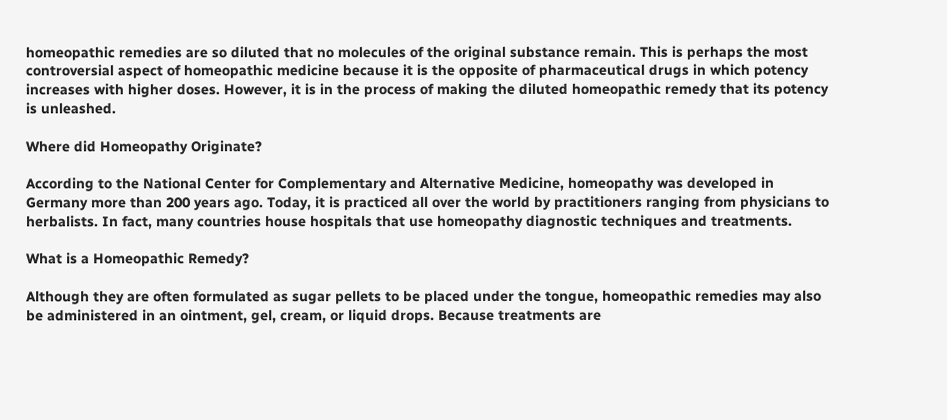homeopathic remedies are so diluted that no molecules of the original substance remain. This is perhaps the most controversial aspect of homeopathic medicine because it is the opposite of pharmaceutical drugs in which potency increases with higher doses. However, it is in the process of making the diluted homeopathic remedy that its potency is unleashed.

Where did Homeopathy Originate?

According to the National Center for Complementary and Alternative Medicine, homeopathy was developed in Germany more than 200 years ago. Today, it is practiced all over the world by practitioners ranging from physicians to herbalists. In fact, many countries house hospitals that use homeopathy diagnostic techniques and treatments.

What is a Homeopathic Remedy?

Although they are often formulated as sugar pellets to be placed under the tongue, homeopathic remedies may also be administered in an ointment, gel, cream, or liquid drops. Because treatments are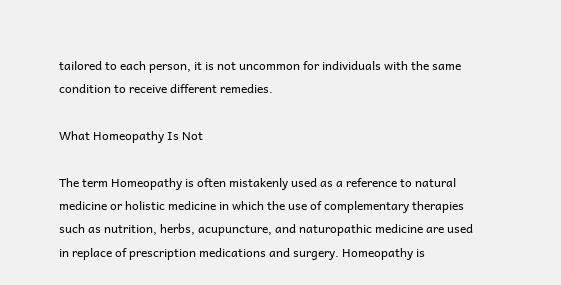tailored to each person, it is not uncommon for individuals with the same condition to receive different remedies.

What Homeopathy Is Not

The term Homeopathy is often mistakenly used as a reference to natural medicine or holistic medicine in which the use of complementary therapies such as nutrition, herbs, acupuncture, and naturopathic medicine are used in replace of prescription medications and surgery. Homeopathy is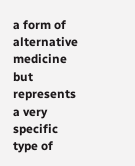a form of alternative medicine but represents a very specific type of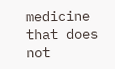medicine that does not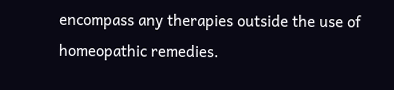encompass any therapies outside the use of homeopathic remedies.